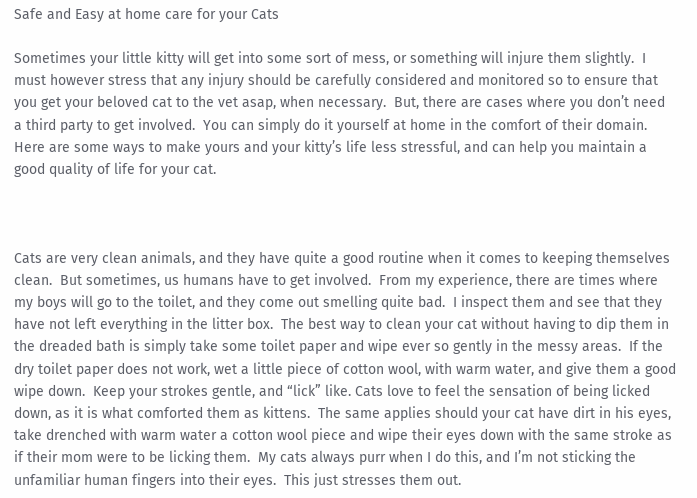Safe and Easy at home care for your Cats

Sometimes your little kitty will get into some sort of mess, or something will injure them slightly.  I must however stress that any injury should be carefully considered and monitored so to ensure that you get your beloved cat to the vet asap, when necessary.  But, there are cases where you don’t need a third party to get involved.  You can simply do it yourself at home in the comfort of their domain.  Here are some ways to make yours and your kitty’s life less stressful, and can help you maintain a good quality of life for your cat.



Cats are very clean animals, and they have quite a good routine when it comes to keeping themselves clean.  But sometimes, us humans have to get involved.  From my experience, there are times where my boys will go to the toilet, and they come out smelling quite bad.  I inspect them and see that they have not left everything in the litter box.  The best way to clean your cat without having to dip them in the dreaded bath is simply take some toilet paper and wipe ever so gently in the messy areas.  If the dry toilet paper does not work, wet a little piece of cotton wool, with warm water, and give them a good wipe down.  Keep your strokes gentle, and “lick” like. Cats love to feel the sensation of being licked down, as it is what comforted them as kittens.  The same applies should your cat have dirt in his eyes, take drenched with warm water a cotton wool piece and wipe their eyes down with the same stroke as if their mom were to be licking them.  My cats always purr when I do this, and I’m not sticking the unfamiliar human fingers into their eyes.  This just stresses them out.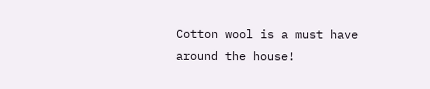Cotton wool is a must have around the house!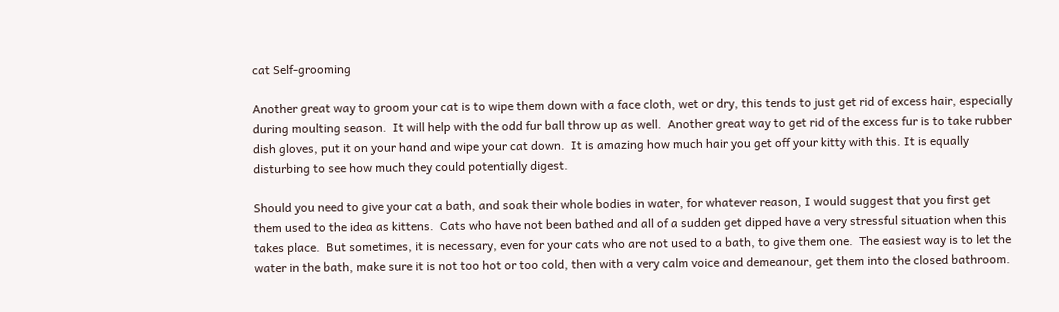cat Self-grooming

Another great way to groom your cat is to wipe them down with a face cloth, wet or dry, this tends to just get rid of excess hair, especially during moulting season.  It will help with the odd fur ball throw up as well.  Another great way to get rid of the excess fur is to take rubber dish gloves, put it on your hand and wipe your cat down.  It is amazing how much hair you get off your kitty with this. It is equally disturbing to see how much they could potentially digest.

Should you need to give your cat a bath, and soak their whole bodies in water, for whatever reason, I would suggest that you first get them used to the idea as kittens.  Cats who have not been bathed and all of a sudden get dipped have a very stressful situation when this takes place.  But sometimes, it is necessary, even for your cats who are not used to a bath, to give them one.  The easiest way is to let the water in the bath, make sure it is not too hot or too cold, then with a very calm voice and demeanour, get them into the closed bathroom.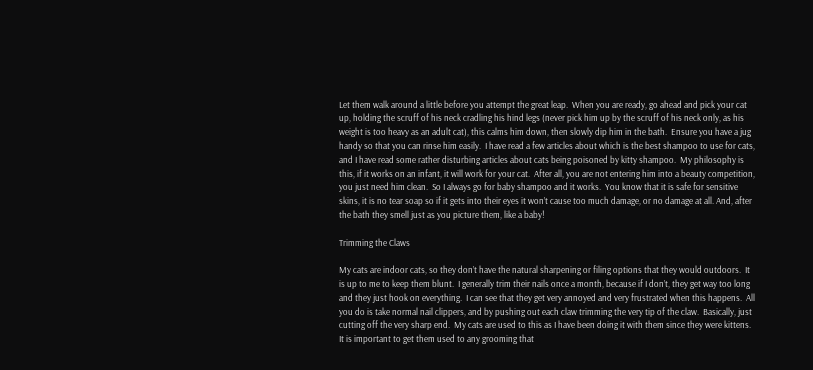Let them walk around a little before you attempt the great leap.  When you are ready, go ahead and pick your cat up, holding the scruff of his neck cradling his hind legs (never pick him up by the scruff of his neck only, as his weight is too heavy as an adult cat), this calms him down, then slowly dip him in the bath.  Ensure you have a jug handy so that you can rinse him easily.  I have read a few articles about which is the best shampoo to use for cats, and I have read some rather disturbing articles about cats being poisoned by kitty shampoo.  My philosophy is this, if it works on an infant, it will work for your cat.  After all, you are not entering him into a beauty competition, you just need him clean.  So I always go for baby shampoo and it works.  You know that it is safe for sensitive skins, it is no tear soap so if it gets into their eyes it won’t cause too much damage, or no damage at all. And, after the bath they smell just as you picture them, like a baby!

Trimming the Claws

My cats are indoor cats, so they don’t have the natural sharpening or filing options that they would outdoors.  It is up to me to keep them blunt.  I generally trim their nails once a month, because if I don’t, they get way too long and they just hook on everything.  I can see that they get very annoyed and very frustrated when this happens.  All you do is take normal nail clippers, and by pushing out each claw trimming the very tip of the claw.  Basically, just cutting off the very sharp end.  My cats are used to this as I have been doing it with them since they were kittens.  It is important to get them used to any grooming that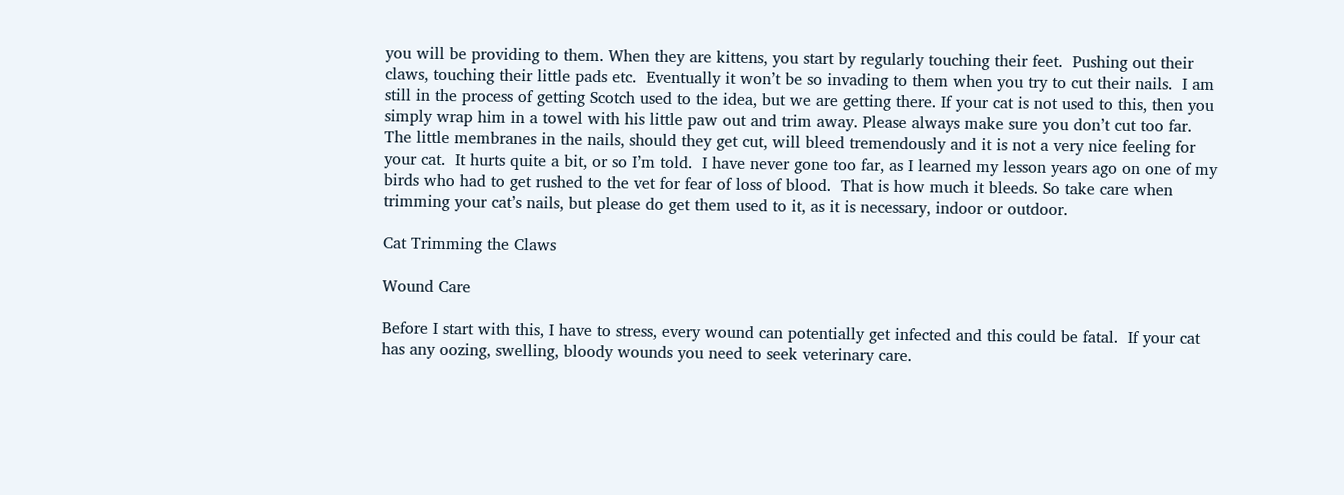you will be providing to them. When they are kittens, you start by regularly touching their feet.  Pushing out their claws, touching their little pads etc.  Eventually it won’t be so invading to them when you try to cut their nails.  I am still in the process of getting Scotch used to the idea, but we are getting there. If your cat is not used to this, then you simply wrap him in a towel with his little paw out and trim away. Please always make sure you don’t cut too far.  The little membranes in the nails, should they get cut, will bleed tremendously and it is not a very nice feeling for your cat.  It hurts quite a bit, or so I’m told.  I have never gone too far, as I learned my lesson years ago on one of my birds who had to get rushed to the vet for fear of loss of blood.  That is how much it bleeds. So take care when trimming your cat’s nails, but please do get them used to it, as it is necessary, indoor or outdoor.

Cat Trimming the Claws

Wound Care

Before I start with this, I have to stress, every wound can potentially get infected and this could be fatal.  If your cat has any oozing, swelling, bloody wounds you need to seek veterinary care.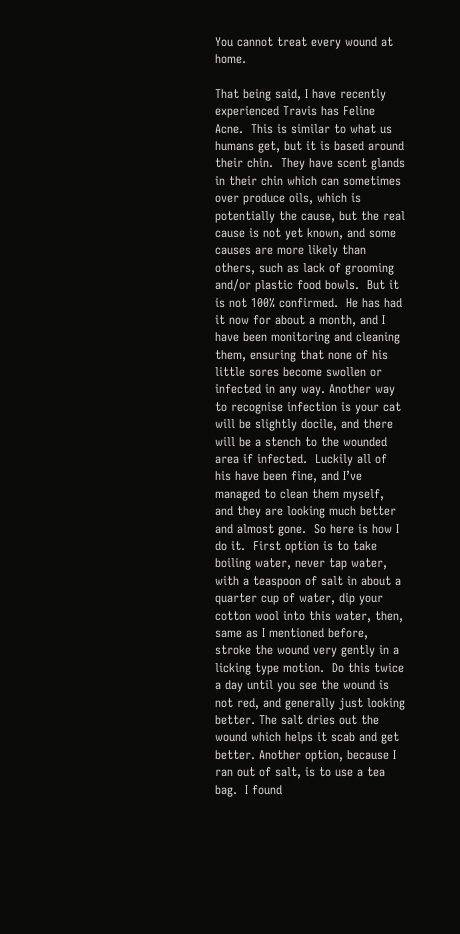You cannot treat every wound at home.

That being said, I have recently experienced Travis has Feline Acne.  This is similar to what us humans get, but it is based around their chin.  They have scent glands in their chin which can sometimes over produce oils, which is potentially the cause, but the real cause is not yet known, and some causes are more likely than others, such as lack of grooming and/or plastic food bowls.  But it is not 100% confirmed.  He has had it now for about a month, and I have been monitoring and cleaning them, ensuring that none of his little sores become swollen or infected in any way. Another way to recognise infection is your cat will be slightly docile, and there will be a stench to the wounded area if infected.  Luckily all of his have been fine, and I’ve managed to clean them myself, and they are looking much better and almost gone.  So here is how I do it.  First option is to take boiling water, never tap water, with a teaspoon of salt in about a quarter cup of water, dip your cotton wool into this water, then, same as I mentioned before, stroke the wound very gently in a licking type motion.  Do this twice a day until you see the wound is not red, and generally just looking better. The salt dries out the wound which helps it scab and get better. Another option, because I ran out of salt, is to use a tea bag.  I found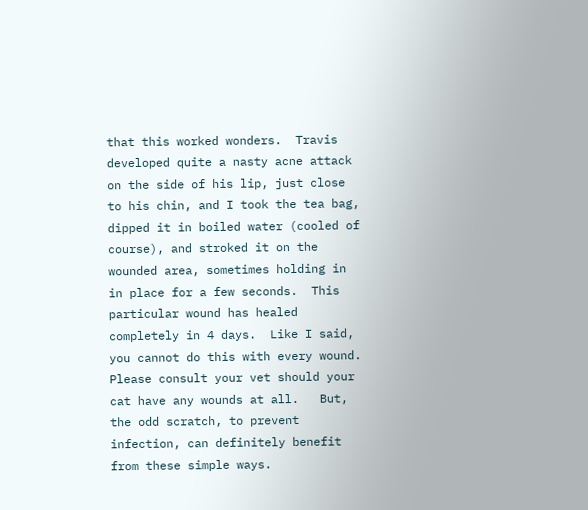that this worked wonders.  Travis developed quite a nasty acne attack on the side of his lip, just close to his chin, and I took the tea bag, dipped it in boiled water (cooled of course), and stroked it on the wounded area, sometimes holding in in place for a few seconds.  This particular wound has healed completely in 4 days.  Like I said, you cannot do this with every wound.  Please consult your vet should your cat have any wounds at all.   But, the odd scratch, to prevent infection, can definitely benefit from these simple ways.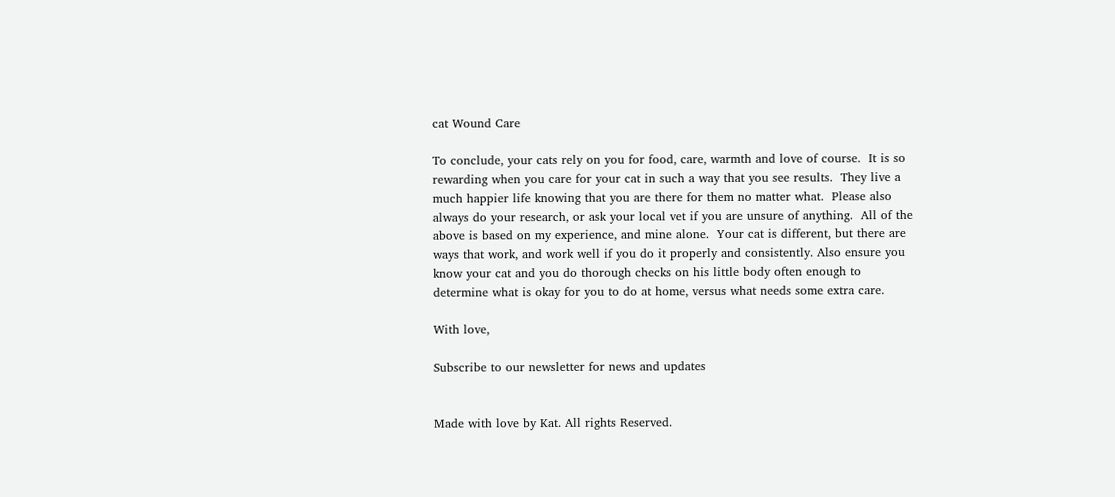cat Wound Care

To conclude, your cats rely on you for food, care, warmth and love of course.  It is so rewarding when you care for your cat in such a way that you see results.  They live a much happier life knowing that you are there for them no matter what.  Please also always do your research, or ask your local vet if you are unsure of anything.  All of the above is based on my experience, and mine alone.  Your cat is different, but there are ways that work, and work well if you do it properly and consistently. Also ensure you know your cat and you do thorough checks on his little body often enough to determine what is okay for you to do at home, versus what needs some extra care.

With love,

Subscribe to our newsletter for news and updates


Made with love by Kat. All rights Reserved.